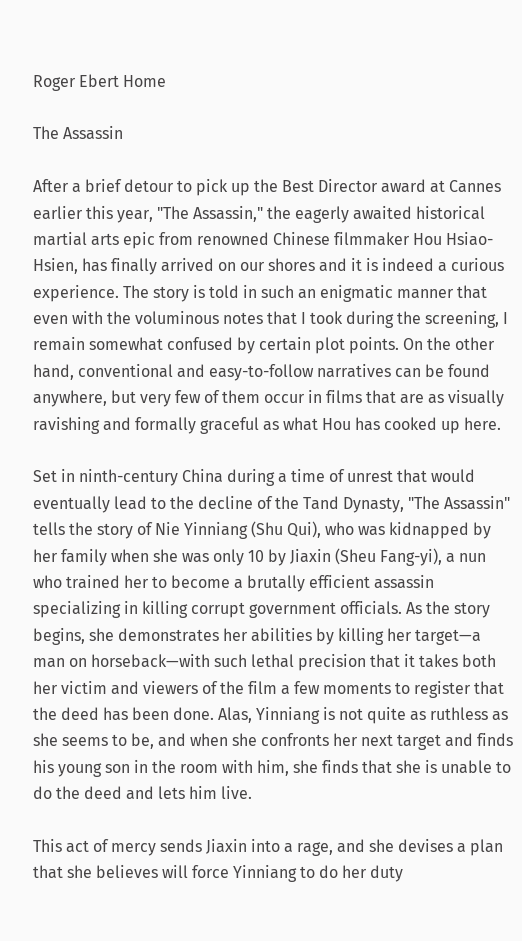Roger Ebert Home

The Assassin

After a brief detour to pick up the Best Director award at Cannes earlier this year, "The Assassin," the eagerly awaited historical martial arts epic from renowned Chinese filmmaker Hou Hsiao-Hsien, has finally arrived on our shores and it is indeed a curious experience. The story is told in such an enigmatic manner that even with the voluminous notes that I took during the screening, I remain somewhat confused by certain plot points. On the other hand, conventional and easy-to-follow narratives can be found anywhere, but very few of them occur in films that are as visually ravishing and formally graceful as what Hou has cooked up here.

Set in ninth-century China during a time of unrest that would eventually lead to the decline of the Tand Dynasty, "The Assassin" tells the story of Nie Yinniang (Shu Qui), who was kidnapped by her family when she was only 10 by Jiaxin (Sheu Fang-yi), a nun who trained her to become a brutally efficient assassin specializing in killing corrupt government officials. As the story begins, she demonstrates her abilities by killing her target—a man on horseback—with such lethal precision that it takes both her victim and viewers of the film a few moments to register that the deed has been done. Alas, Yinniang is not quite as ruthless as she seems to be, and when she confronts her next target and finds his young son in the room with him, she finds that she is unable to do the deed and lets him live.

This act of mercy sends Jiaxin into a rage, and she devises a plan that she believes will force Yinniang to do her duty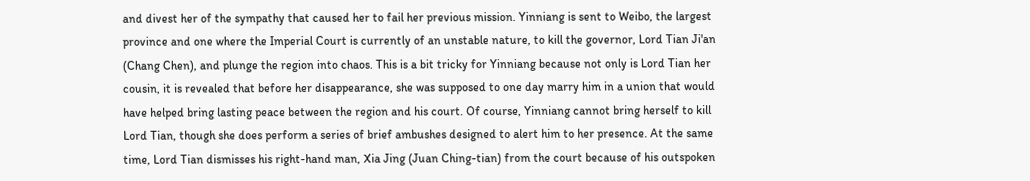and divest her of the sympathy that caused her to fail her previous mission. Yinniang is sent to Weibo, the largest province and one where the Imperial Court is currently of an unstable nature, to kill the governor, Lord Tian Ji'an (Chang Chen), and plunge the region into chaos. This is a bit tricky for Yinniang because not only is Lord Tian her cousin, it is revealed that before her disappearance, she was supposed to one day marry him in a union that would have helped bring lasting peace between the region and his court. Of course, Yinniang cannot bring herself to kill Lord Tian, though she does perform a series of brief ambushes designed to alert him to her presence. At the same time, Lord Tian dismisses his right-hand man, Xia Jing (Juan Ching-tian) from the court because of his outspoken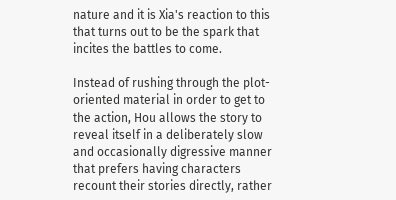nature and it is Xia's reaction to this that turns out to be the spark that incites the battles to come.

Instead of rushing through the plot-oriented material in order to get to the action, Hou allows the story to reveal itself in a deliberately slow and occasionally digressive manner that prefers having characters recount their stories directly, rather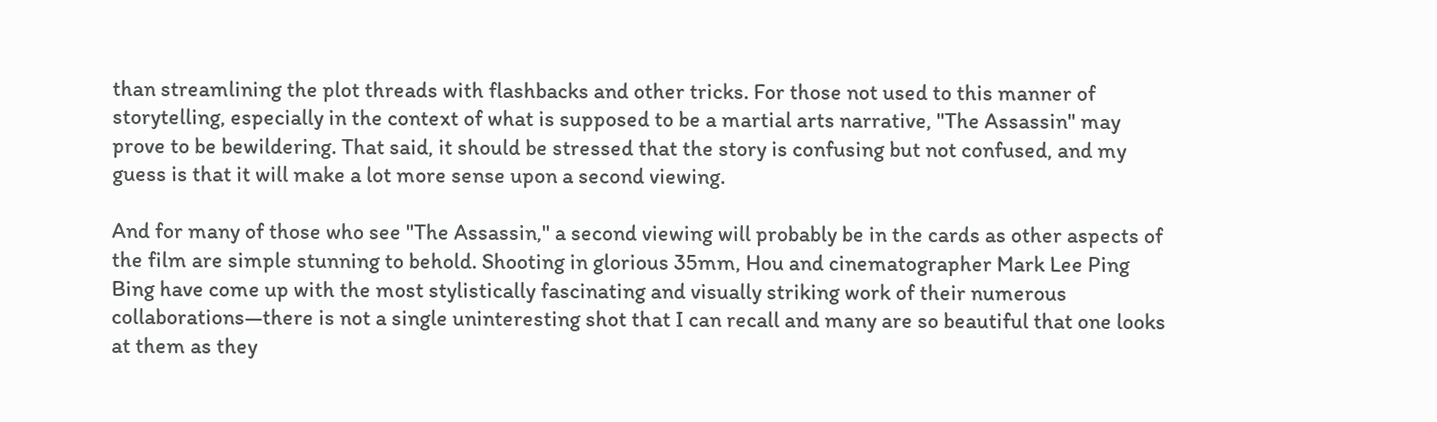than streamlining the plot threads with flashbacks and other tricks. For those not used to this manner of storytelling, especially in the context of what is supposed to be a martial arts narrative, "The Assassin" may prove to be bewildering. That said, it should be stressed that the story is confusing but not confused, and my guess is that it will make a lot more sense upon a second viewing.

And for many of those who see "The Assassin," a second viewing will probably be in the cards as other aspects of the film are simple stunning to behold. Shooting in glorious 35mm, Hou and cinematographer Mark Lee Ping Bing have come up with the most stylistically fascinating and visually striking work of their numerous collaborations—there is not a single uninteresting shot that I can recall and many are so beautiful that one looks at them as they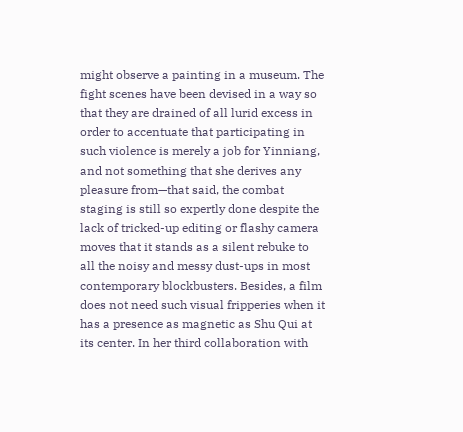might observe a painting in a museum. The fight scenes have been devised in a way so that they are drained of all lurid excess in order to accentuate that participating in such violence is merely a job for Yinniang, and not something that she derives any pleasure from—that said, the combat staging is still so expertly done despite the lack of tricked-up editing or flashy camera moves that it stands as a silent rebuke to all the noisy and messy dust-ups in most contemporary blockbusters. Besides, a film does not need such visual fripperies when it has a presence as magnetic as Shu Qui at its center. In her third collaboration with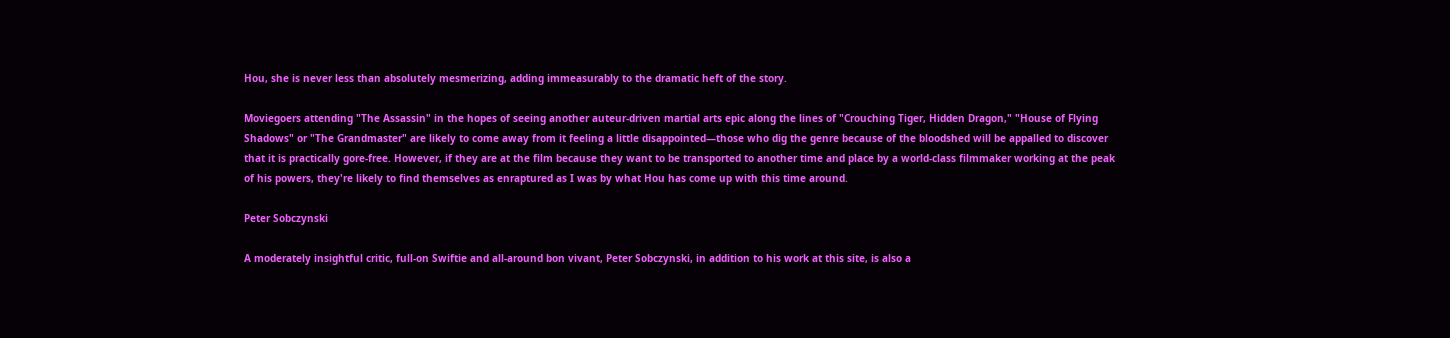Hou, she is never less than absolutely mesmerizing, adding immeasurably to the dramatic heft of the story.

Moviegoers attending "The Assassin" in the hopes of seeing another auteur-driven martial arts epic along the lines of "Crouching Tiger, Hidden Dragon," "House of Flying Shadows" or "The Grandmaster" are likely to come away from it feeling a little disappointed—those who dig the genre because of the bloodshed will be appalled to discover that it is practically gore-free. However, if they are at the film because they want to be transported to another time and place by a world-class filmmaker working at the peak of his powers, they're likely to find themselves as enraptured as I was by what Hou has come up with this time around.

Peter Sobczynski

A moderately insightful critic, full-on Swiftie and all-around bon vivant, Peter Sobczynski, in addition to his work at this site, is also a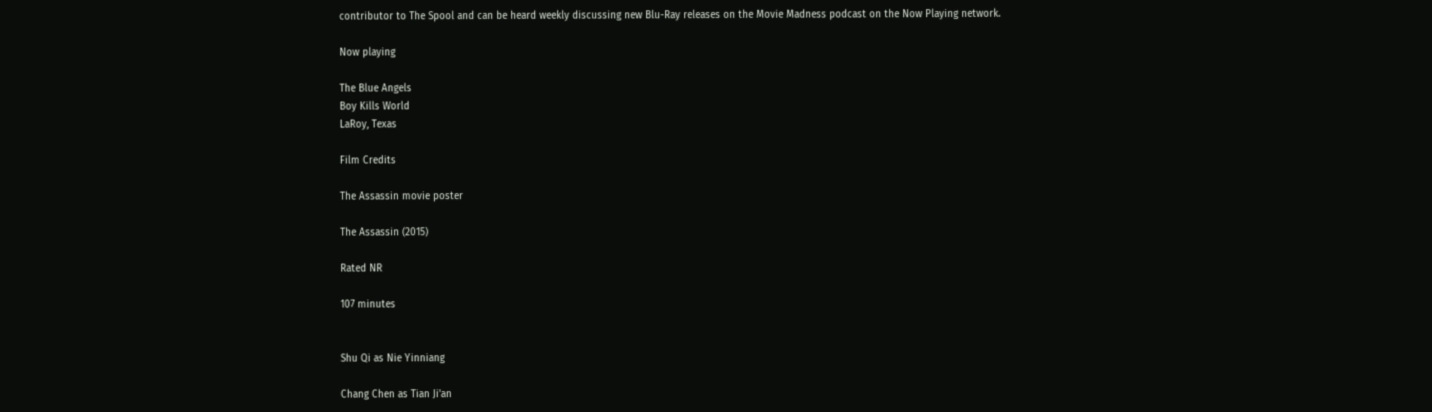contributor to The Spool and can be heard weekly discussing new Blu-Ray releases on the Movie Madness podcast on the Now Playing network.

Now playing

The Blue Angels
Boy Kills World
LaRoy, Texas

Film Credits

The Assassin movie poster

The Assassin (2015)

Rated NR

107 minutes


Shu Qi as Nie Yinniang

Chang Chen as Tian Ji'an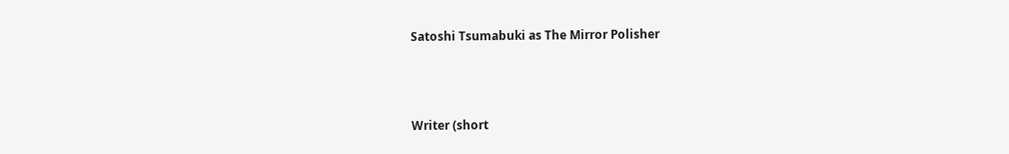Satoshi Tsumabuki as The Mirror Polisher



Writer (short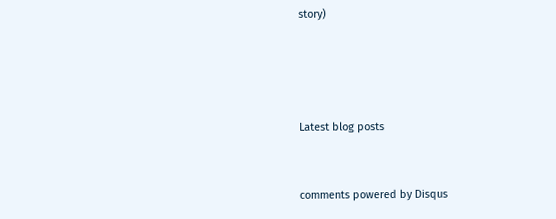story)




Latest blog posts


comments powered by Disqus